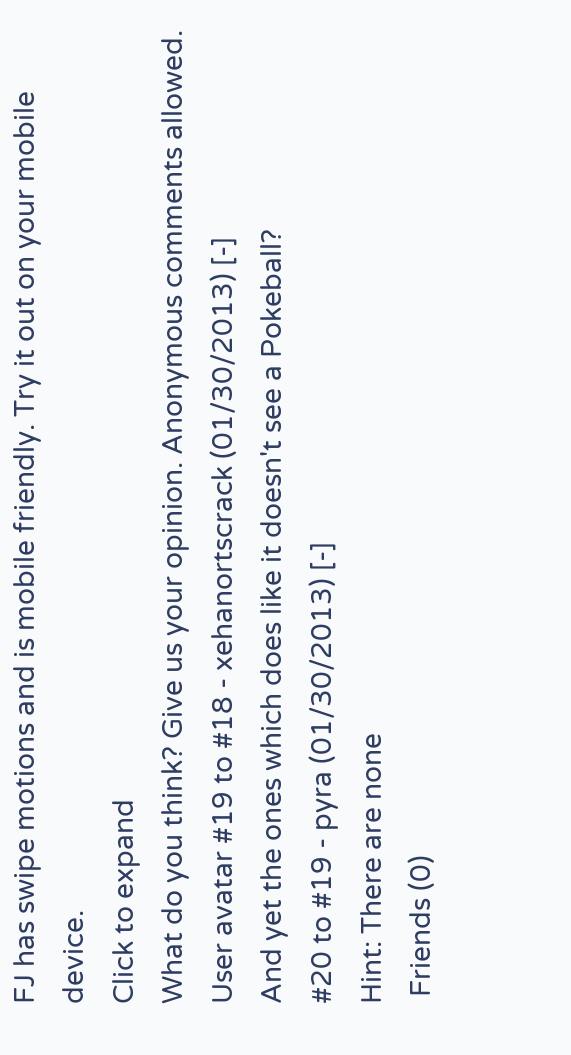FJ has swipe motions and is mobile friendly. Try it out on your mobile device.
Click to expand
What do you think? Give us your opinion. Anonymous comments allowed.
User avatar #19 to #18 - xehanortscrack (01/30/2013) [-]
And yet the ones which does like it doesn't see a Pokeball?
#20 to #19 - pyra (01/30/2013) [-]
Hint: There are none
 Friends (0)